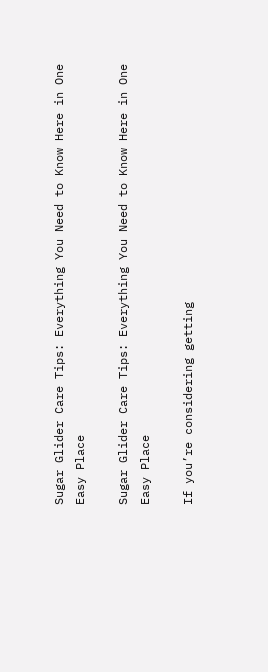Sugar Glider Care Tips: Everything You Need to Know Here in One Easy Place

Sugar Glider Care Tips: Everything You Need to Know Here in One Easy Place

If you’re considering getting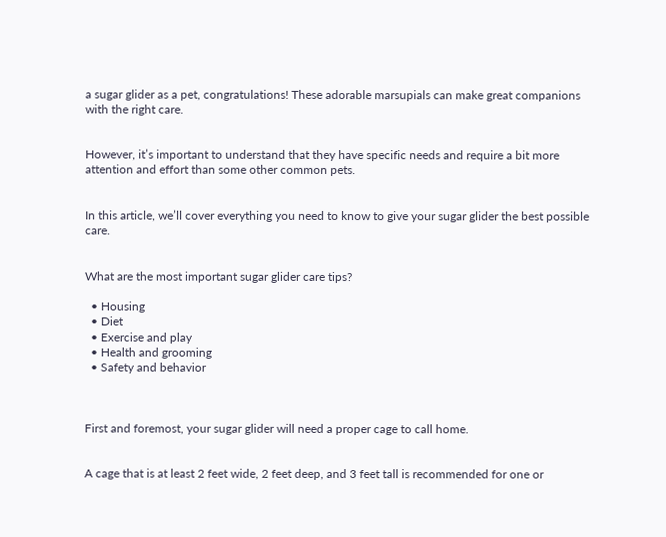a sugar glider as a pet, congratulations! These adorable marsupials can make great companions with the right care.


However, it’s important to understand that they have specific needs and require a bit more attention and effort than some other common pets.


In this article, we’ll cover everything you need to know to give your sugar glider the best possible care.


What are the most important sugar glider care tips?

  • Housing
  • Diet
  • Exercise and play
  • Health and grooming
  • Safety and behavior



First and foremost, your sugar glider will need a proper cage to call home.


A cage that is at least 2 feet wide, 2 feet deep, and 3 feet tall is recommended for one or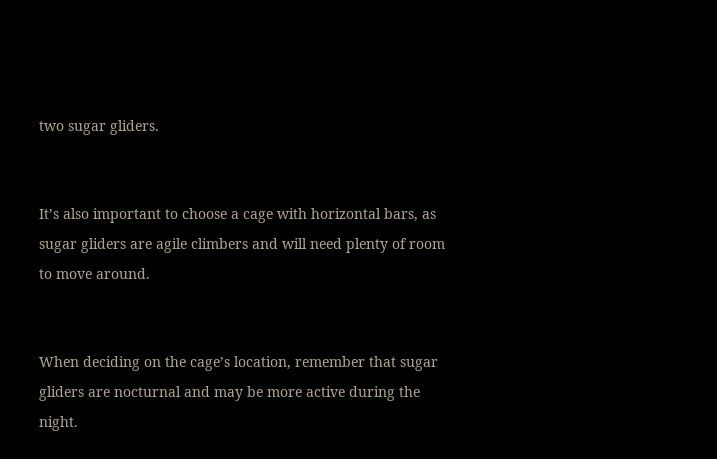two sugar gliders.


It’s also important to choose a cage with horizontal bars, as sugar gliders are agile climbers and will need plenty of room to move around.


When deciding on the cage’s location, remember that sugar gliders are nocturnal and may be more active during the night.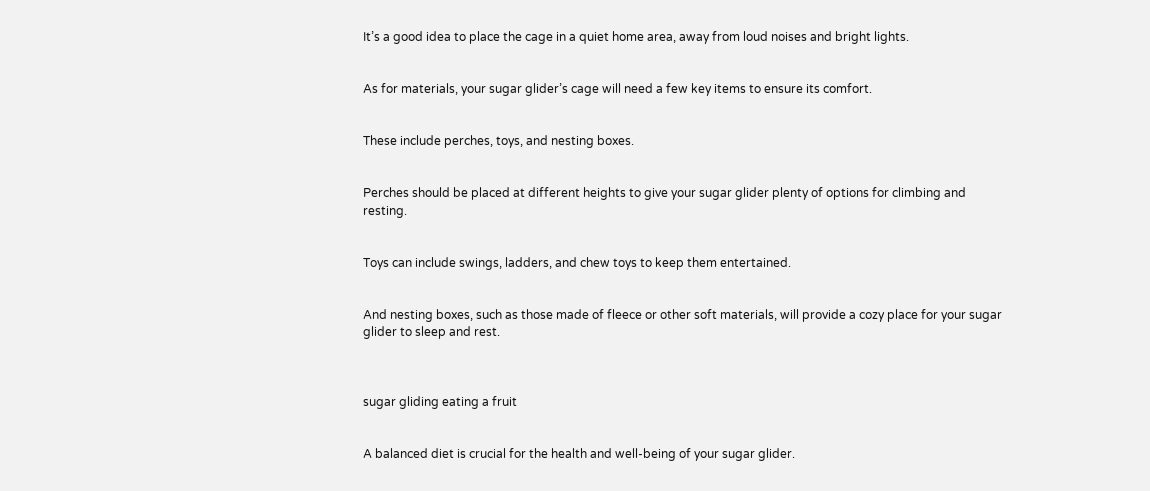It’s a good idea to place the cage in a quiet home area, away from loud noises and bright lights.


As for materials, your sugar glider’s cage will need a few key items to ensure its comfort.


These include perches, toys, and nesting boxes.


Perches should be placed at different heights to give your sugar glider plenty of options for climbing and resting.


Toys can include swings, ladders, and chew toys to keep them entertained.


And nesting boxes, such as those made of fleece or other soft materials, will provide a cozy place for your sugar glider to sleep and rest.



sugar gliding eating a fruit


A balanced diet is crucial for the health and well-being of your sugar glider.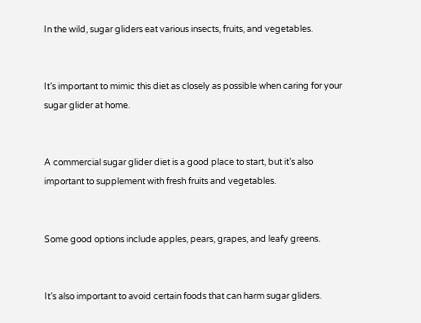In the wild, sugar gliders eat various insects, fruits, and vegetables.


It’s important to mimic this diet as closely as possible when caring for your sugar glider at home.


A commercial sugar glider diet is a good place to start, but it’s also important to supplement with fresh fruits and vegetables.


Some good options include apples, pears, grapes, and leafy greens.


It’s also important to avoid certain foods that can harm sugar gliders.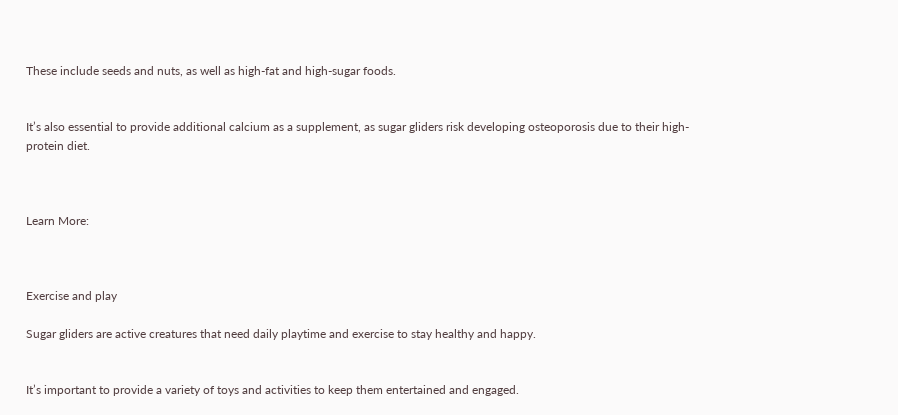These include seeds and nuts, as well as high-fat and high-sugar foods.


It’s also essential to provide additional calcium as a supplement, as sugar gliders risk developing osteoporosis due to their high-protein diet.



Learn More:



Exercise and play

Sugar gliders are active creatures that need daily playtime and exercise to stay healthy and happy.


It’s important to provide a variety of toys and activities to keep them entertained and engaged.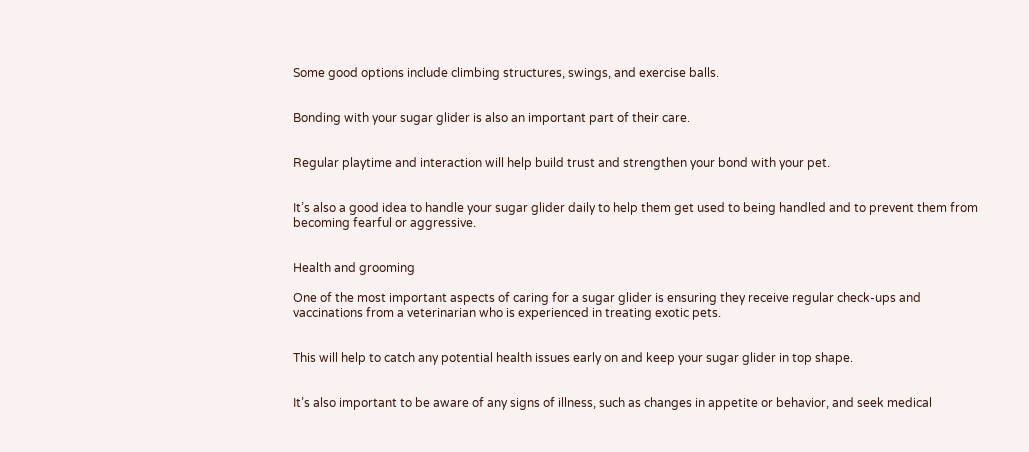Some good options include climbing structures, swings, and exercise balls.


Bonding with your sugar glider is also an important part of their care.


Regular playtime and interaction will help build trust and strengthen your bond with your pet.


It’s also a good idea to handle your sugar glider daily to help them get used to being handled and to prevent them from becoming fearful or aggressive.


Health and grooming

One of the most important aspects of caring for a sugar glider is ensuring they receive regular check-ups and vaccinations from a veterinarian who is experienced in treating exotic pets.


This will help to catch any potential health issues early on and keep your sugar glider in top shape.


It’s also important to be aware of any signs of illness, such as changes in appetite or behavior, and seek medical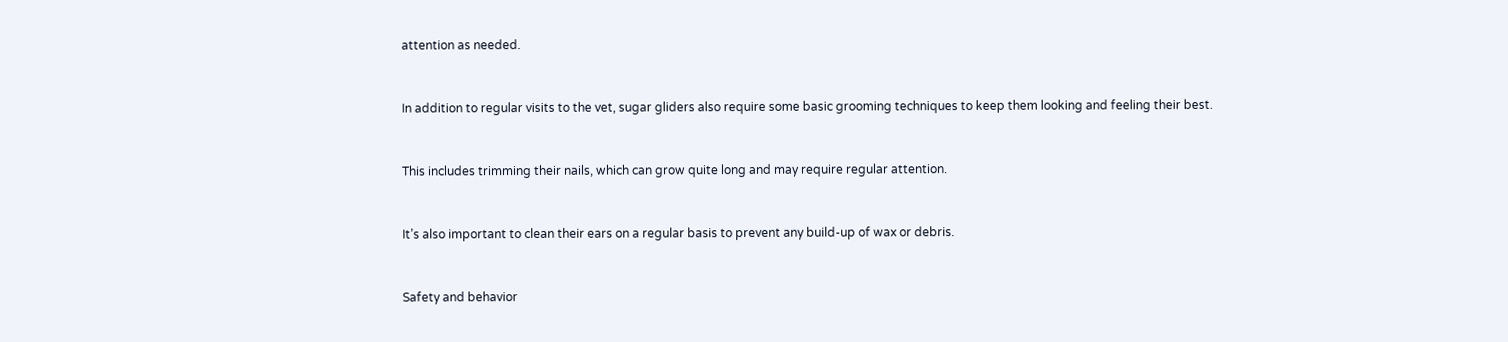attention as needed.


In addition to regular visits to the vet, sugar gliders also require some basic grooming techniques to keep them looking and feeling their best.


This includes trimming their nails, which can grow quite long and may require regular attention.


It’s also important to clean their ears on a regular basis to prevent any build-up of wax or debris.


Safety and behavior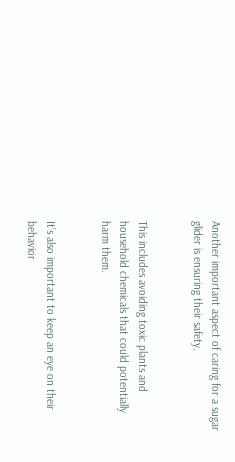Another important aspect of caring for a sugar glider is ensuring their safety.


This includes avoiding toxic plants and household chemicals that could potentially harm them.


It’s also important to keep an eye on their behavior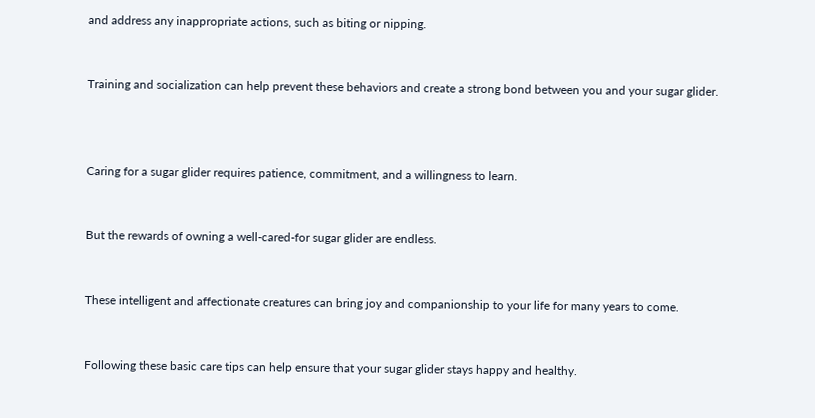and address any inappropriate actions, such as biting or nipping.


Training and socialization can help prevent these behaviors and create a strong bond between you and your sugar glider.



Caring for a sugar glider requires patience, commitment, and a willingness to learn.


But the rewards of owning a well-cared-for sugar glider are endless.


These intelligent and affectionate creatures can bring joy and companionship to your life for many years to come.


Following these basic care tips can help ensure that your sugar glider stays happy and healthy.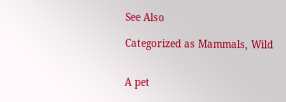See Also

Categorized as Mammals, Wild


A pet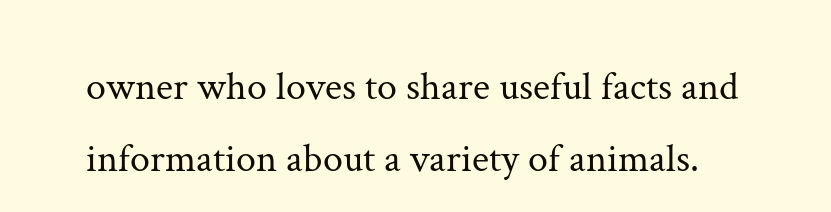owner who loves to share useful facts and information about a variety of animals.